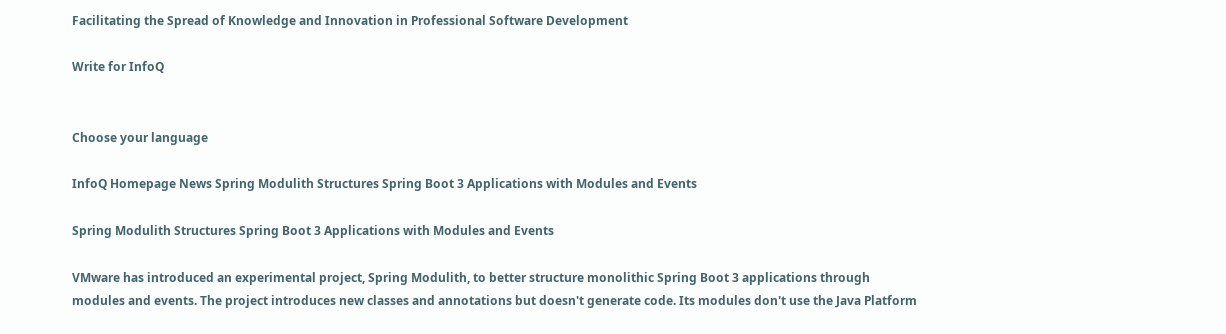Facilitating the Spread of Knowledge and Innovation in Professional Software Development

Write for InfoQ


Choose your language

InfoQ Homepage News Spring Modulith Structures Spring Boot 3 Applications with Modules and Events

Spring Modulith Structures Spring Boot 3 Applications with Modules and Events

VMware has introduced an experimental project, Spring Modulith, to better structure monolithic Spring Boot 3 applications through modules and events. The project introduces new classes and annotations but doesn't generate code. Its modules don't use the Java Platform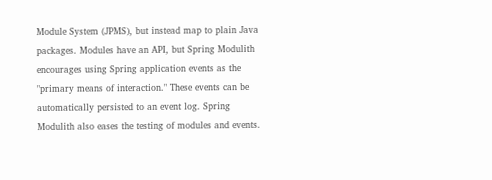Module System (JPMS), but instead map to plain Java packages. Modules have an API, but Spring Modulith encourages using Spring application events as the "primary means of interaction." These events can be automatically persisted to an event log. Spring Modulith also eases the testing of modules and events.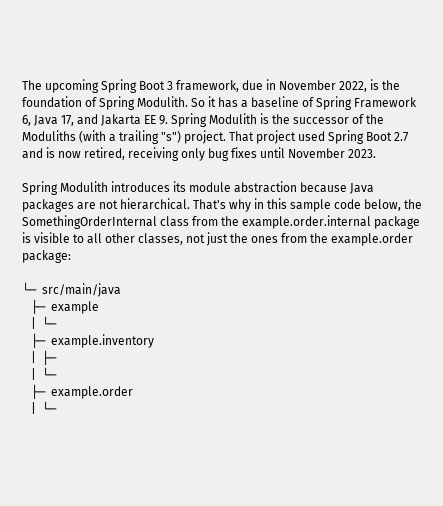The upcoming Spring Boot 3 framework, due in November 2022, is the foundation of Spring Modulith. So it has a baseline of Spring Framework 6, Java 17, and Jakarta EE 9. Spring Modulith is the successor of the Moduliths (with a trailing "s") project. That project used Spring Boot 2.7 and is now retired, receiving only bug fixes until November 2023.

Spring Modulith introduces its module abstraction because Java packages are not hierarchical. That's why in this sample code below, the SomethingOrderInternal class from the example.order.internal package is visible to all other classes, not just the ones from the example.order package:

└─  src/main/java
   ├─  example
   |  └─
   ├─  example.inventory
   |  ├─
   |  └─
   ├─  example.order
   |  └─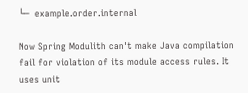└─  example.order.internal

Now Spring Modulith can't make Java compilation fail for violation of its module access rules. It uses unit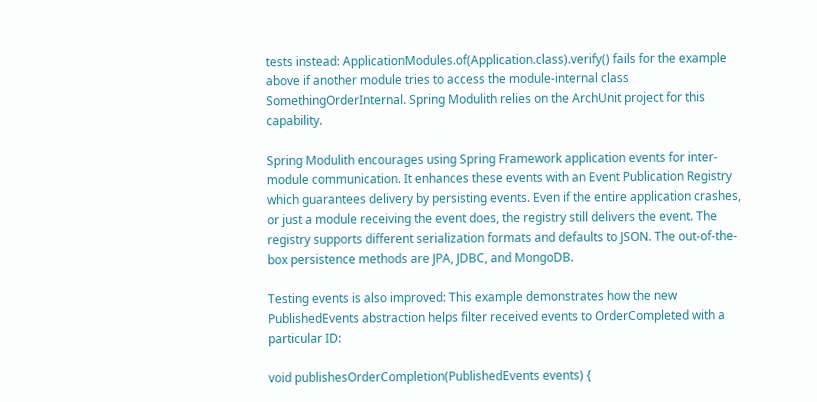tests instead: ApplicationModules.of(Application.class).verify() fails for the example above if another module tries to access the module-internal class SomethingOrderInternal. Spring Modulith relies on the ArchUnit project for this capability.

Spring Modulith encourages using Spring Framework application events for inter-module communication. It enhances these events with an Event Publication Registry which guarantees delivery by persisting events. Even if the entire application crashes, or just a module receiving the event does, the registry still delivers the event. The registry supports different serialization formats and defaults to JSON. The out-of-the-box persistence methods are JPA, JDBC, and MongoDB.

Testing events is also improved: This example demonstrates how the new PublishedEvents abstraction helps filter received events to OrderCompleted with a particular ID:

void publishesOrderCompletion(PublishedEvents events) {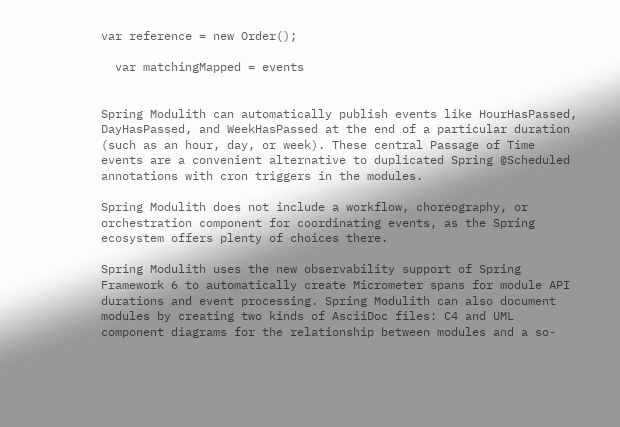var reference = new Order();

  var matchingMapped = events


Spring Modulith can automatically publish events like HourHasPassed, DayHasPassed, and WeekHasPassed at the end of a particular duration (such as an hour, day, or week). These central Passage of Time events are a convenient alternative to duplicated Spring @Scheduled annotations with cron triggers in the modules.

Spring Modulith does not include a workflow, choreography, or orchestration component for coordinating events, as the Spring ecosystem offers plenty of choices there.

Spring Modulith uses the new observability support of Spring Framework 6 to automatically create Micrometer spans for module API durations and event processing. Spring Modulith can also document modules by creating two kinds of AsciiDoc files: C4 and UML component diagrams for the relationship between modules and a so-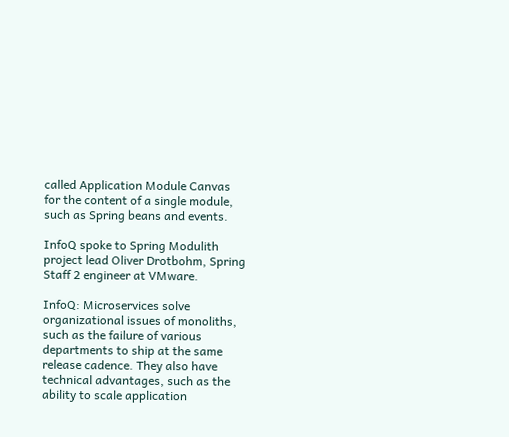called Application Module Canvas for the content of a single module, such as Spring beans and events.

InfoQ spoke to Spring Modulith project lead Oliver Drotbohm, Spring Staff 2 engineer at VMware.

InfoQ: Microservices solve organizational issues of monoliths, such as the failure of various departments to ship at the same release cadence. They also have technical advantages, such as the ability to scale application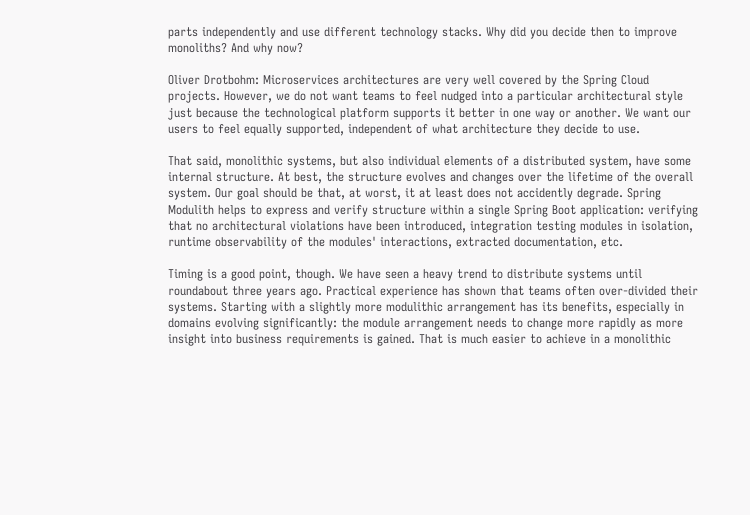parts independently and use different technology stacks. Why did you decide then to improve monoliths? And why now?

Oliver Drotbohm: Microservices architectures are very well covered by the Spring Cloud projects. However, we do not want teams to feel nudged into a particular architectural style just because the technological platform supports it better in one way or another. We want our users to feel equally supported, independent of what architecture they decide to use.

That said, monolithic systems, but also individual elements of a distributed system, have some internal structure. At best, the structure evolves and changes over the lifetime of the overall system. Our goal should be that, at worst, it at least does not accidently degrade. Spring Modulith helps to express and verify structure within a single Spring Boot application: verifying that no architectural violations have been introduced, integration testing modules in isolation, runtime observability of the modules' interactions, extracted documentation, etc.

Timing is a good point, though. We have seen a heavy trend to distribute systems until roundabout three years ago. Practical experience has shown that teams often over-divided their systems. Starting with a slightly more modulithic arrangement has its benefits, especially in domains evolving significantly: the module arrangement needs to change more rapidly as more insight into business requirements is gained. That is much easier to achieve in a monolithic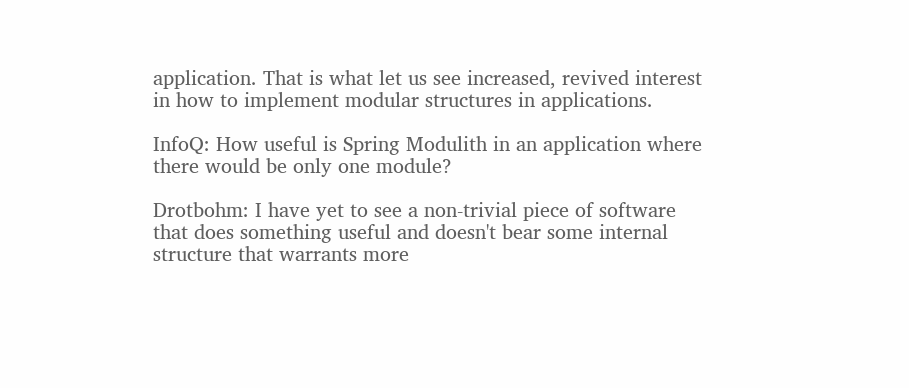application. That is what let us see increased, revived interest in how to implement modular structures in applications.

InfoQ: How useful is Spring Modulith in an application where there would be only one module?

Drotbohm: I have yet to see a non-trivial piece of software that does something useful and doesn't bear some internal structure that warrants more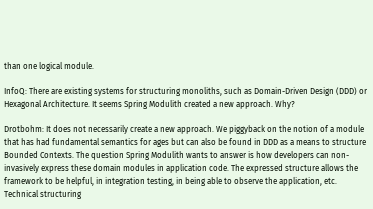than one logical module.

InfoQ: There are existing systems for structuring monoliths, such as Domain-Driven Design (DDD) or Hexagonal Architecture. It seems Spring Modulith created a new approach. Why?

Drotbohm: It does not necessarily create a new approach. We piggyback on the notion of a module that has had fundamental semantics for ages but can also be found in DDD as a means to structure Bounded Contexts. The question Spring Modulith wants to answer is how developers can non-invasively express these domain modules in application code. The expressed structure allows the framework to be helpful, in integration testing, in being able to observe the application, etc. Technical structuring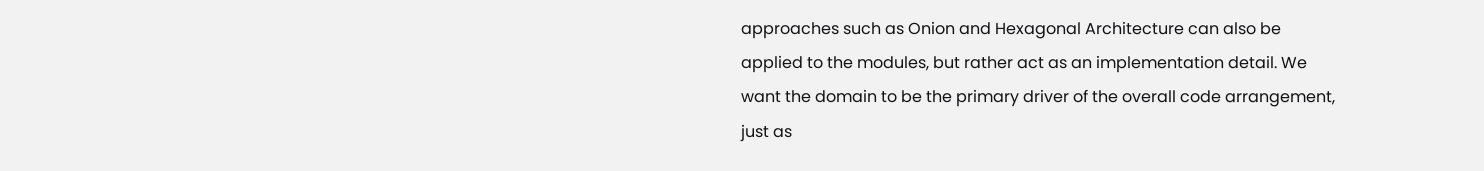approaches such as Onion and Hexagonal Architecture can also be applied to the modules, but rather act as an implementation detail. We want the domain to be the primary driver of the overall code arrangement, just as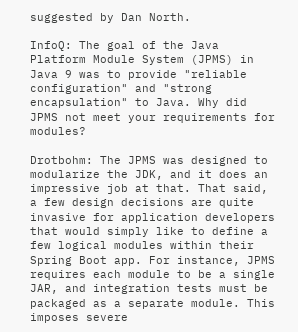suggested by Dan North.

InfoQ: The goal of the Java Platform Module System (JPMS) in Java 9 was to provide "reliable configuration" and "strong encapsulation" to Java. Why did JPMS not meet your requirements for modules?

Drotbohm: The JPMS was designed to modularize the JDK, and it does an impressive job at that. That said, a few design decisions are quite invasive for application developers that would simply like to define a few logical modules within their Spring Boot app. For instance, JPMS requires each module to be a single JAR, and integration tests must be packaged as a separate module. This imposes severe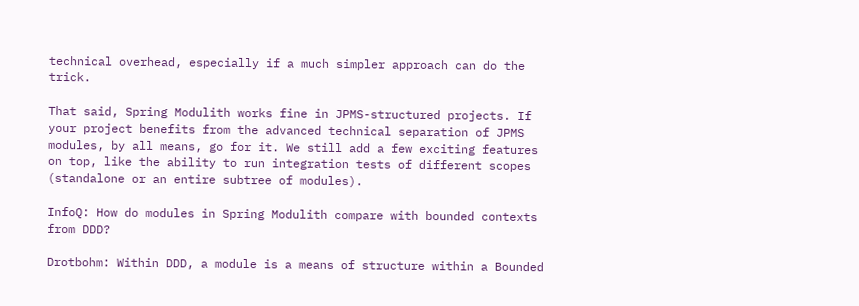technical overhead, especially if a much simpler approach can do the trick.

That said, Spring Modulith works fine in JPMS-structured projects. If your project benefits from the advanced technical separation of JPMS modules, by all means, go for it. We still add a few exciting features on top, like the ability to run integration tests of different scopes (standalone or an entire subtree of modules).

InfoQ: How do modules in Spring Modulith compare with bounded contexts from DDD?

Drotbohm: Within DDD, a module is a means of structure within a Bounded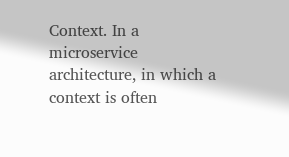Context. In a microservice architecture, in which a context is often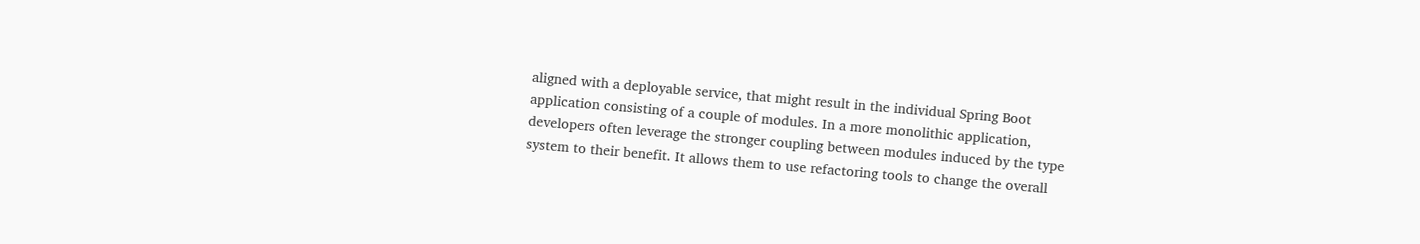aligned with a deployable service, that might result in the individual Spring Boot application consisting of a couple of modules. In a more monolithic application, developers often leverage the stronger coupling between modules induced by the type system to their benefit. It allows them to use refactoring tools to change the overall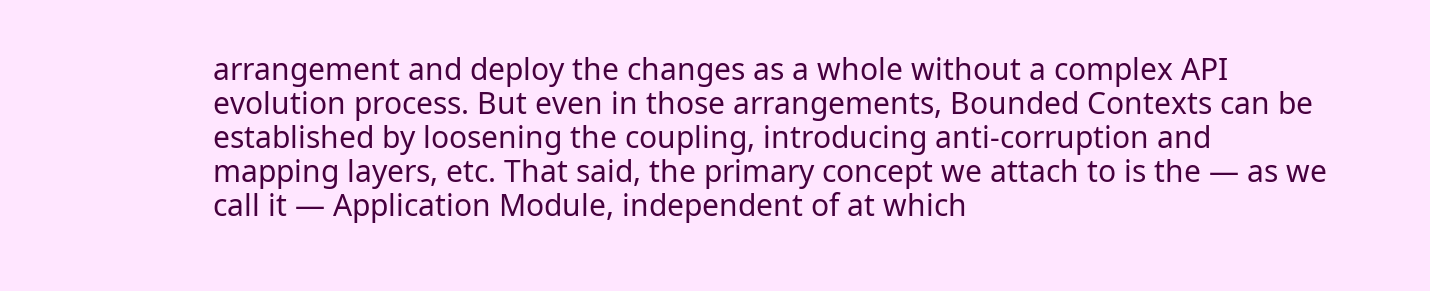arrangement and deploy the changes as a whole without a complex API evolution process. But even in those arrangements, Bounded Contexts can be established by loosening the coupling, introducing anti-corruption and mapping layers, etc. That said, the primary concept we attach to is the — as we call it — Application Module, independent of at which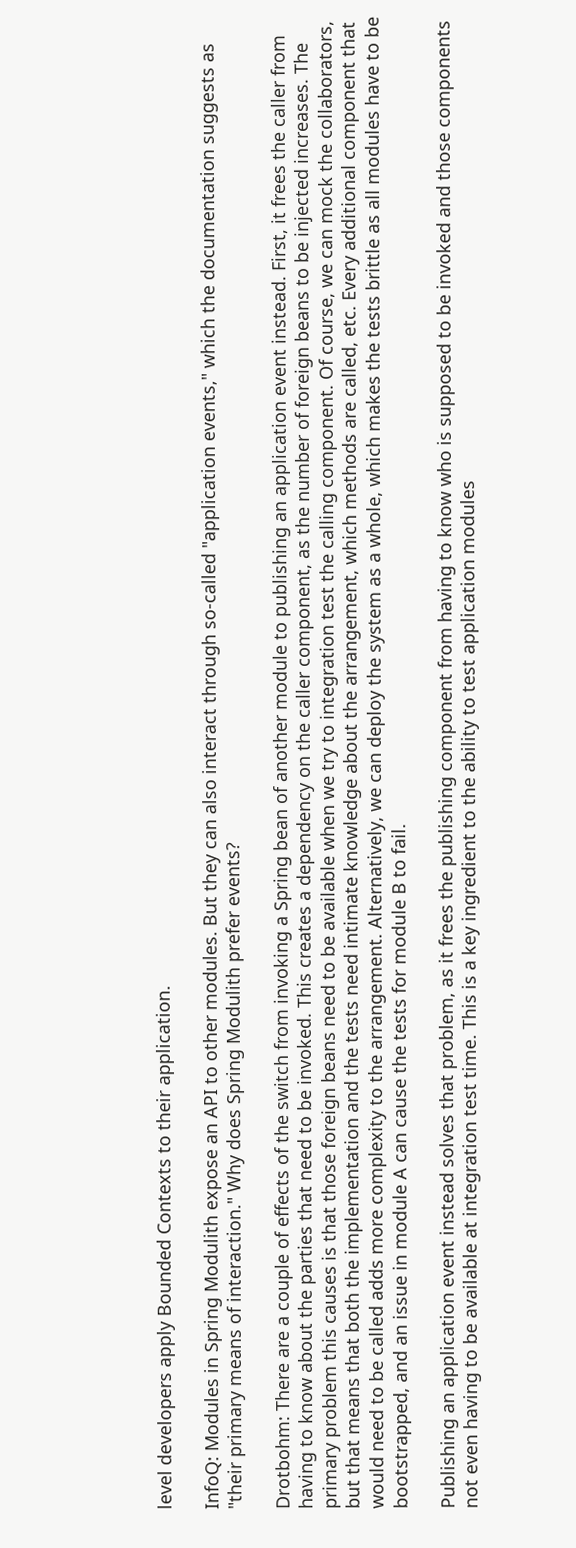level developers apply Bounded Contexts to their application.

InfoQ: Modules in Spring Modulith expose an API to other modules. But they can also interact through so-called "application events," which the documentation suggests as "their primary means of interaction." Why does Spring Modulith prefer events?

Drotbohm: There are a couple of effects of the switch from invoking a Spring bean of another module to publishing an application event instead. First, it frees the caller from having to know about the parties that need to be invoked. This creates a dependency on the caller component, as the number of foreign beans to be injected increases. The primary problem this causes is that those foreign beans need to be available when we try to integration test the calling component. Of course, we can mock the collaborators, but that means that both the implementation and the tests need intimate knowledge about the arrangement, which methods are called, etc. Every additional component that would need to be called adds more complexity to the arrangement. Alternatively, we can deploy the system as a whole, which makes the tests brittle as all modules have to be bootstrapped, and an issue in module A can cause the tests for module B to fail.

Publishing an application event instead solves that problem, as it frees the publishing component from having to know who is supposed to be invoked and those components not even having to be available at integration test time. This is a key ingredient to the ability to test application modules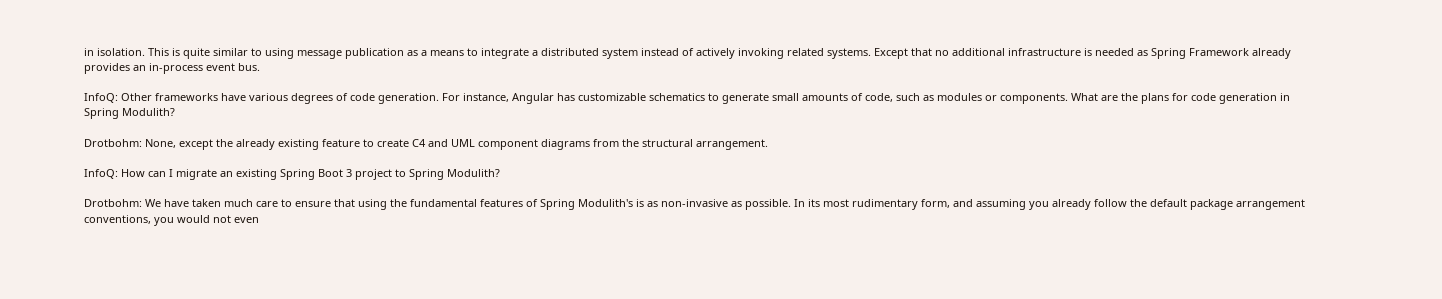in isolation. This is quite similar to using message publication as a means to integrate a distributed system instead of actively invoking related systems. Except that no additional infrastructure is needed as Spring Framework already provides an in-process event bus.

InfoQ: Other frameworks have various degrees of code generation. For instance, Angular has customizable schematics to generate small amounts of code, such as modules or components. What are the plans for code generation in Spring Modulith?

Drotbohm: None, except the already existing feature to create C4 and UML component diagrams from the structural arrangement.

InfoQ: How can I migrate an existing Spring Boot 3 project to Spring Modulith?

Drotbohm: We have taken much care to ensure that using the fundamental features of Spring Modulith's is as non-invasive as possible. In its most rudimentary form, and assuming you already follow the default package arrangement conventions, you would not even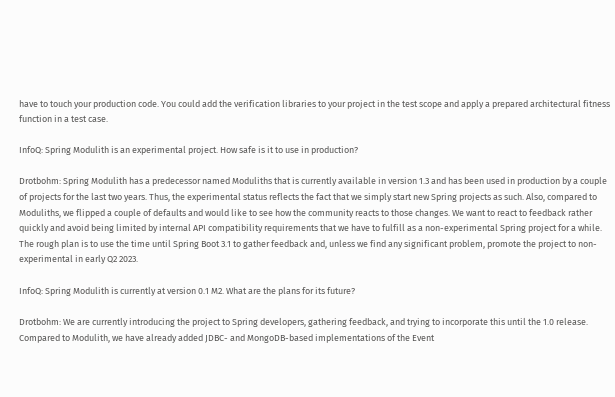have to touch your production code. You could add the verification libraries to your project in the test scope and apply a prepared architectural fitness function in a test case.

InfoQ: Spring Modulith is an experimental project. How safe is it to use in production?

Drotbohm: Spring Modulith has a predecessor named Moduliths that is currently available in version 1.3 and has been used in production by a couple of projects for the last two years. Thus, the experimental status reflects the fact that we simply start new Spring projects as such. Also, compared to Moduliths, we flipped a couple of defaults and would like to see how the community reacts to those changes. We want to react to feedback rather quickly and avoid being limited by internal API compatibility requirements that we have to fulfill as a non-experimental Spring project for a while. The rough plan is to use the time until Spring Boot 3.1 to gather feedback and, unless we find any significant problem, promote the project to non-experimental in early Q2 2023.

InfoQ: Spring Modulith is currently at version 0.1 M2. What are the plans for its future?

Drotbohm: We are currently introducing the project to Spring developers, gathering feedback, and trying to incorporate this until the 1.0 release. Compared to Modulith, we have already added JDBC- and MongoDB-based implementations of the Event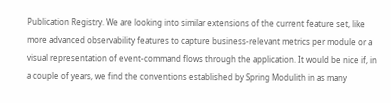Publication Registry. We are looking into similar extensions of the current feature set, like more advanced observability features to capture business-relevant metrics per module or a visual representation of event-command flows through the application. It would be nice if, in a couple of years, we find the conventions established by Spring Modulith in as many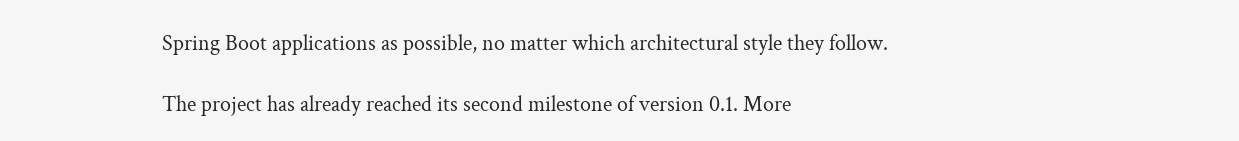Spring Boot applications as possible, no matter which architectural style they follow.

The project has already reached its second milestone of version 0.1. More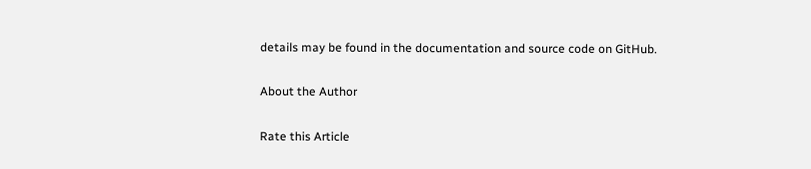details may be found in the documentation and source code on GitHub.

About the Author

Rate this Article